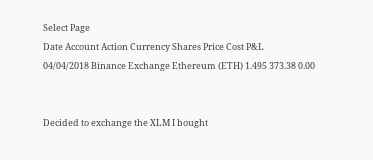Select Page
Date Account Action Currency Shares Price Cost P&L
04/04/2018 Binance Exchange Ethereum (ETH) 1.495 373.38 0.00


Decided to exchange the XLM I bought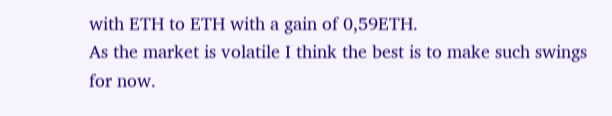with ETH to ETH with a gain of 0,59ETH.
As the market is volatile I think the best is to make such swings for now.